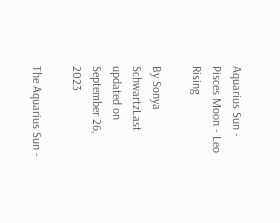Aquarius Sun - Pisces Moon - Leo Rising

By Sonya SchwartzLast updated on September 26, 2023

The Aquarius Sun -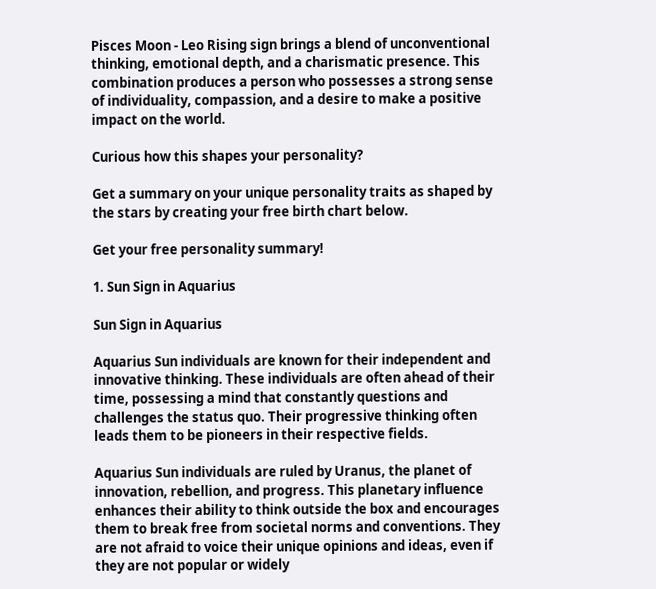Pisces Moon - Leo Rising sign brings a blend of unconventional thinking, emotional depth, and a charismatic presence. This combination produces a person who possesses a strong sense of individuality, compassion, and a desire to make a positive impact on the world.

Curious how this shapes your personality?

Get a summary on your unique personality traits as shaped by the stars by creating your free birth chart below.

Get your free personality summary!

1. Sun Sign in Aquarius

Sun Sign in Aquarius

Aquarius Sun individuals are known for their independent and innovative thinking. These individuals are often ahead of their time, possessing a mind that constantly questions and challenges the status quo. Their progressive thinking often leads them to be pioneers in their respective fields.

Aquarius Sun individuals are ruled by Uranus, the planet of innovation, rebellion, and progress. This planetary influence enhances their ability to think outside the box and encourages them to break free from societal norms and conventions. They are not afraid to voice their unique opinions and ideas, even if they are not popular or widely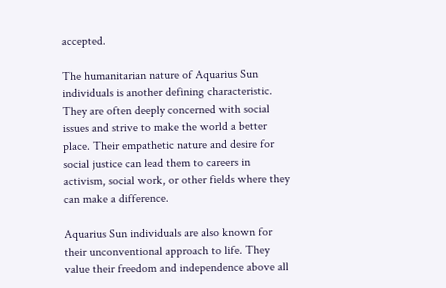accepted.

The humanitarian nature of Aquarius Sun individuals is another defining characteristic. They are often deeply concerned with social issues and strive to make the world a better place. Their empathetic nature and desire for social justice can lead them to careers in activism, social work, or other fields where they can make a difference.

Aquarius Sun individuals are also known for their unconventional approach to life. They value their freedom and independence above all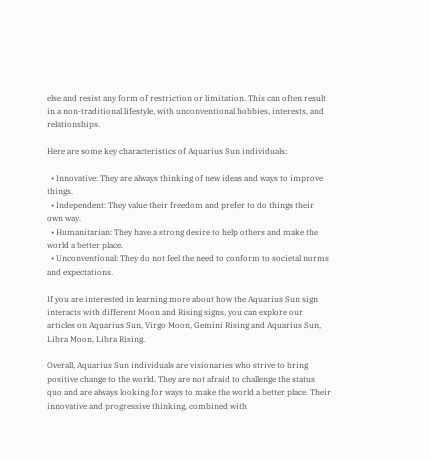else and resist any form of restriction or limitation. This can often result in a non-traditional lifestyle, with unconventional hobbies, interests, and relationships.

Here are some key characteristics of Aquarius Sun individuals:

  • Innovative: They are always thinking of new ideas and ways to improve things.
  • Independent: They value their freedom and prefer to do things their own way.
  • Humanitarian: They have a strong desire to help others and make the world a better place.
  • Unconventional: They do not feel the need to conform to societal norms and expectations.

If you are interested in learning more about how the Aquarius Sun sign interacts with different Moon and Rising signs, you can explore our articles on Aquarius Sun, Virgo Moon, Gemini Rising and Aquarius Sun, Libra Moon, Libra Rising.

Overall, Aquarius Sun individuals are visionaries who strive to bring positive change to the world. They are not afraid to challenge the status quo and are always looking for ways to make the world a better place. Their innovative and progressive thinking, combined with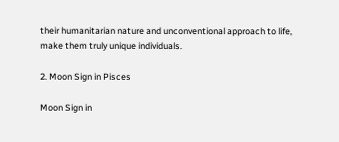their humanitarian nature and unconventional approach to life, make them truly unique individuals.

2. Moon Sign in Pisces

Moon Sign in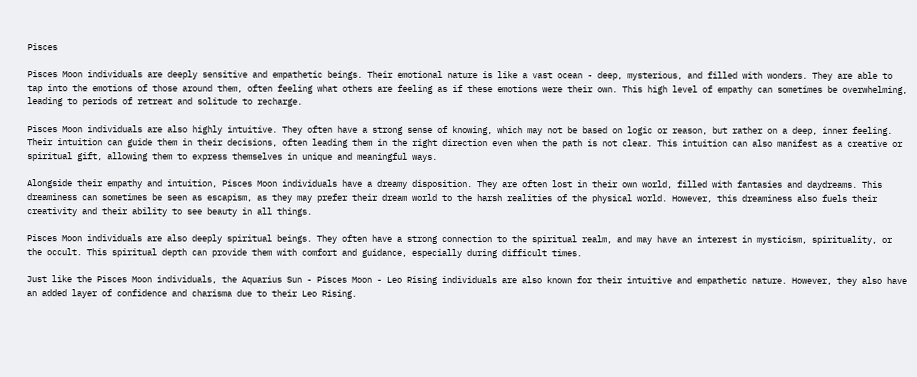Pisces

Pisces Moon individuals are deeply sensitive and empathetic beings. Their emotional nature is like a vast ocean - deep, mysterious, and filled with wonders. They are able to tap into the emotions of those around them, often feeling what others are feeling as if these emotions were their own. This high level of empathy can sometimes be overwhelming, leading to periods of retreat and solitude to recharge.

Pisces Moon individuals are also highly intuitive. They often have a strong sense of knowing, which may not be based on logic or reason, but rather on a deep, inner feeling. Their intuition can guide them in their decisions, often leading them in the right direction even when the path is not clear. This intuition can also manifest as a creative or spiritual gift, allowing them to express themselves in unique and meaningful ways.

Alongside their empathy and intuition, Pisces Moon individuals have a dreamy disposition. They are often lost in their own world, filled with fantasies and daydreams. This dreaminess can sometimes be seen as escapism, as they may prefer their dream world to the harsh realities of the physical world. However, this dreaminess also fuels their creativity and their ability to see beauty in all things.

Pisces Moon individuals are also deeply spiritual beings. They often have a strong connection to the spiritual realm, and may have an interest in mysticism, spirituality, or the occult. This spiritual depth can provide them with comfort and guidance, especially during difficult times.

Just like the Pisces Moon individuals, the Aquarius Sun - Pisces Moon - Leo Rising individuals are also known for their intuitive and empathetic nature. However, they also have an added layer of confidence and charisma due to their Leo Rising.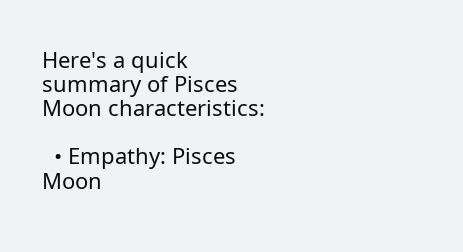Here's a quick summary of Pisces Moon characteristics:

  • Empathy: Pisces Moon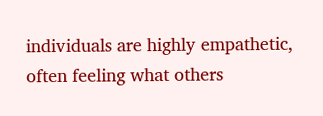individuals are highly empathetic, often feeling what others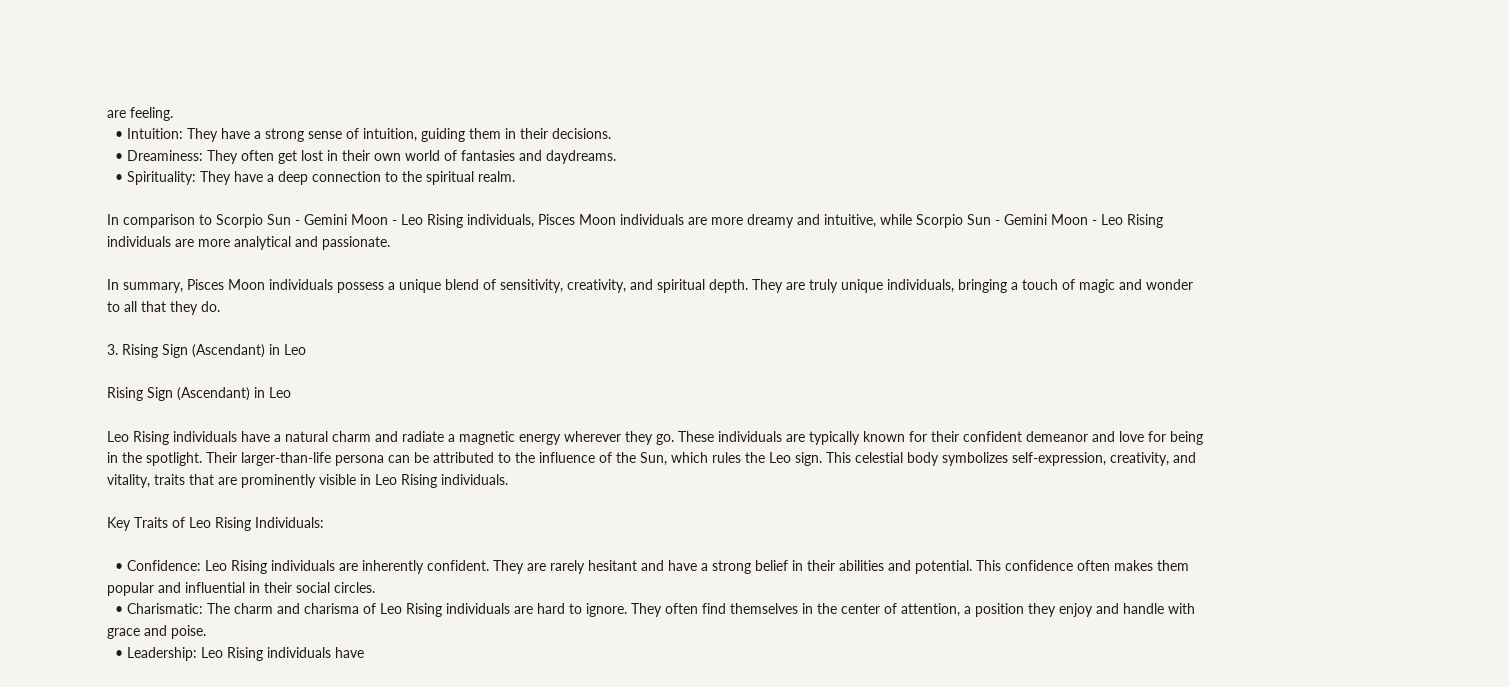are feeling.
  • Intuition: They have a strong sense of intuition, guiding them in their decisions.
  • Dreaminess: They often get lost in their own world of fantasies and daydreams.
  • Spirituality: They have a deep connection to the spiritual realm.

In comparison to Scorpio Sun - Gemini Moon - Leo Rising individuals, Pisces Moon individuals are more dreamy and intuitive, while Scorpio Sun - Gemini Moon - Leo Rising individuals are more analytical and passionate.

In summary, Pisces Moon individuals possess a unique blend of sensitivity, creativity, and spiritual depth. They are truly unique individuals, bringing a touch of magic and wonder to all that they do.

3. Rising Sign (Ascendant) in Leo

Rising Sign (Ascendant) in Leo

Leo Rising individuals have a natural charm and radiate a magnetic energy wherever they go. These individuals are typically known for their confident demeanor and love for being in the spotlight. Their larger-than-life persona can be attributed to the influence of the Sun, which rules the Leo sign. This celestial body symbolizes self-expression, creativity, and vitality, traits that are prominently visible in Leo Rising individuals.

Key Traits of Leo Rising Individuals:

  • Confidence: Leo Rising individuals are inherently confident. They are rarely hesitant and have a strong belief in their abilities and potential. This confidence often makes them popular and influential in their social circles.
  • Charismatic: The charm and charisma of Leo Rising individuals are hard to ignore. They often find themselves in the center of attention, a position they enjoy and handle with grace and poise.
  • Leadership: Leo Rising individuals have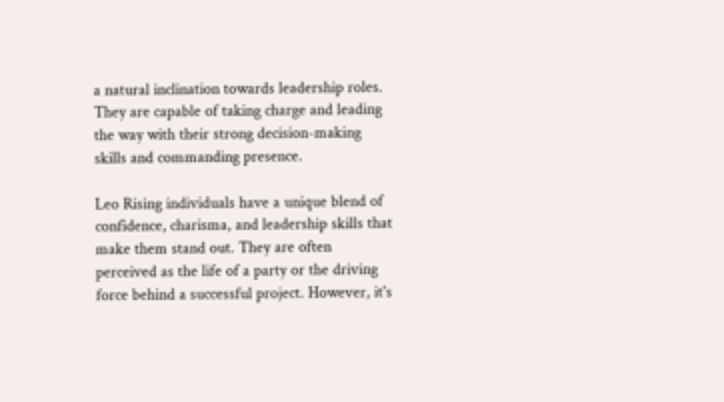a natural inclination towards leadership roles. They are capable of taking charge and leading the way with their strong decision-making skills and commanding presence.

Leo Rising individuals have a unique blend of confidence, charisma, and leadership skills that make them stand out. They are often perceived as the life of a party or the driving force behind a successful project. However, it's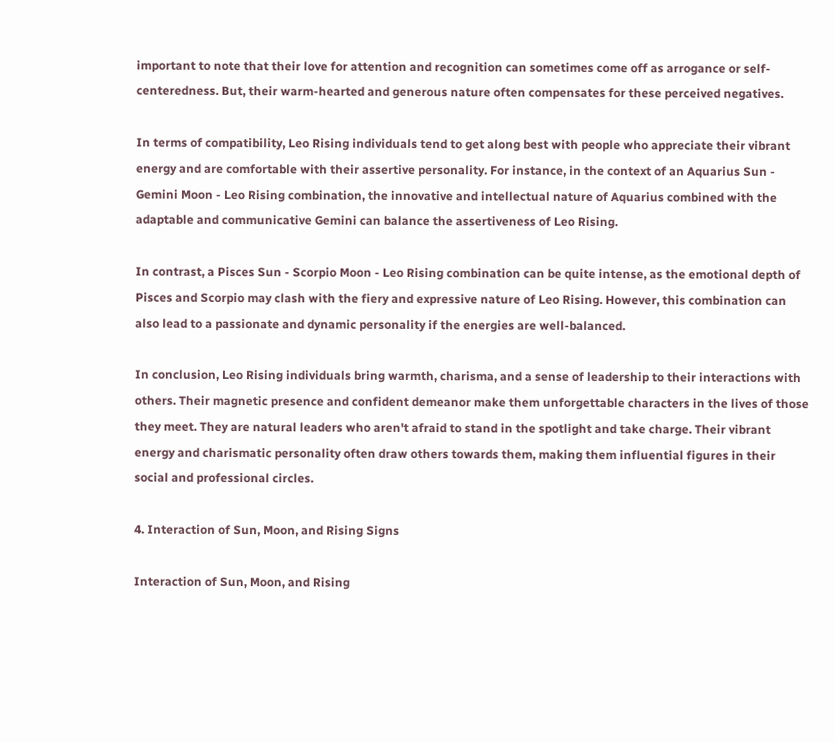important to note that their love for attention and recognition can sometimes come off as arrogance or self-centeredness. But, their warm-hearted and generous nature often compensates for these perceived negatives.

In terms of compatibility, Leo Rising individuals tend to get along best with people who appreciate their vibrant energy and are comfortable with their assertive personality. For instance, in the context of an Aquarius Sun - Gemini Moon - Leo Rising combination, the innovative and intellectual nature of Aquarius combined with the adaptable and communicative Gemini can balance the assertiveness of Leo Rising.

In contrast, a Pisces Sun - Scorpio Moon - Leo Rising combination can be quite intense, as the emotional depth of Pisces and Scorpio may clash with the fiery and expressive nature of Leo Rising. However, this combination can also lead to a passionate and dynamic personality if the energies are well-balanced.

In conclusion, Leo Rising individuals bring warmth, charisma, and a sense of leadership to their interactions with others. Their magnetic presence and confident demeanor make them unforgettable characters in the lives of those they meet. They are natural leaders who aren't afraid to stand in the spotlight and take charge. Their vibrant energy and charismatic personality often draw others towards them, making them influential figures in their social and professional circles.

4. Interaction of Sun, Moon, and Rising Signs

Interaction of Sun, Moon, and Rising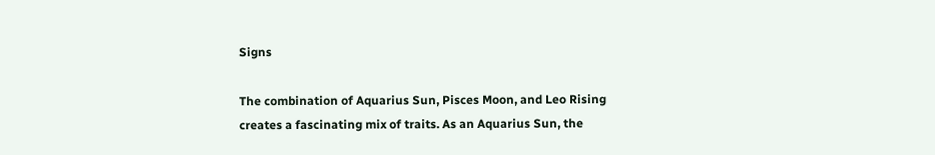Signs

The combination of Aquarius Sun, Pisces Moon, and Leo Rising creates a fascinating mix of traits. As an Aquarius Sun, the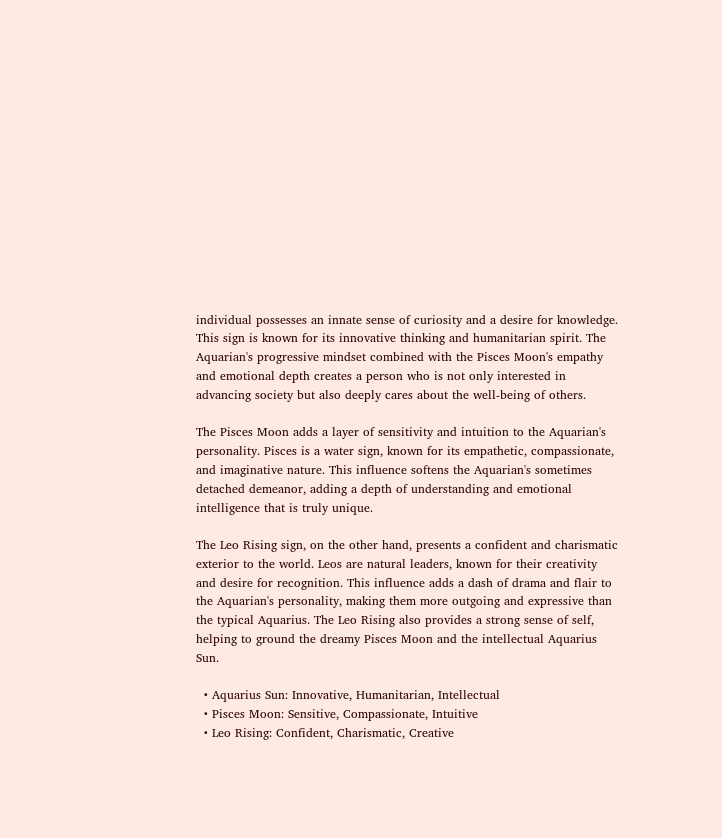individual possesses an innate sense of curiosity and a desire for knowledge. This sign is known for its innovative thinking and humanitarian spirit. The Aquarian's progressive mindset combined with the Pisces Moon's empathy and emotional depth creates a person who is not only interested in advancing society but also deeply cares about the well-being of others.

The Pisces Moon adds a layer of sensitivity and intuition to the Aquarian's personality. Pisces is a water sign, known for its empathetic, compassionate, and imaginative nature. This influence softens the Aquarian's sometimes detached demeanor, adding a depth of understanding and emotional intelligence that is truly unique.

The Leo Rising sign, on the other hand, presents a confident and charismatic exterior to the world. Leos are natural leaders, known for their creativity and desire for recognition. This influence adds a dash of drama and flair to the Aquarian's personality, making them more outgoing and expressive than the typical Aquarius. The Leo Rising also provides a strong sense of self, helping to ground the dreamy Pisces Moon and the intellectual Aquarius Sun.

  • Aquarius Sun: Innovative, Humanitarian, Intellectual
  • Pisces Moon: Sensitive, Compassionate, Intuitive
  • Leo Rising: Confident, Charismatic, Creative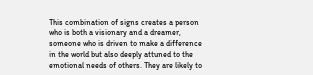This combination of signs creates a person who is both a visionary and a dreamer, someone who is driven to make a difference in the world but also deeply attuned to the emotional needs of others. They are likely to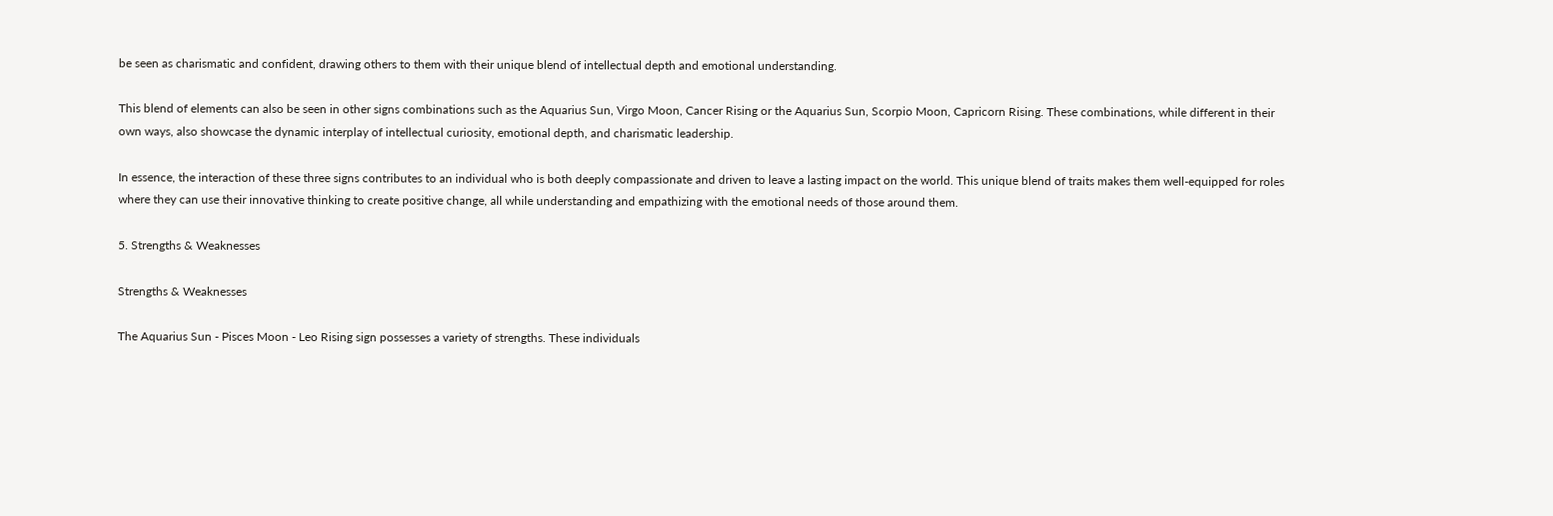be seen as charismatic and confident, drawing others to them with their unique blend of intellectual depth and emotional understanding.

This blend of elements can also be seen in other signs combinations such as the Aquarius Sun, Virgo Moon, Cancer Rising or the Aquarius Sun, Scorpio Moon, Capricorn Rising. These combinations, while different in their own ways, also showcase the dynamic interplay of intellectual curiosity, emotional depth, and charismatic leadership.

In essence, the interaction of these three signs contributes to an individual who is both deeply compassionate and driven to leave a lasting impact on the world. This unique blend of traits makes them well-equipped for roles where they can use their innovative thinking to create positive change, all while understanding and empathizing with the emotional needs of those around them.

5. Strengths & Weaknesses

Strengths & Weaknesses

The Aquarius Sun - Pisces Moon - Leo Rising sign possesses a variety of strengths. These individuals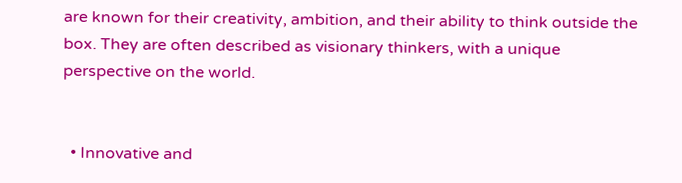are known for their creativity, ambition, and their ability to think outside the box. They are often described as visionary thinkers, with a unique perspective on the world.


  • Innovative and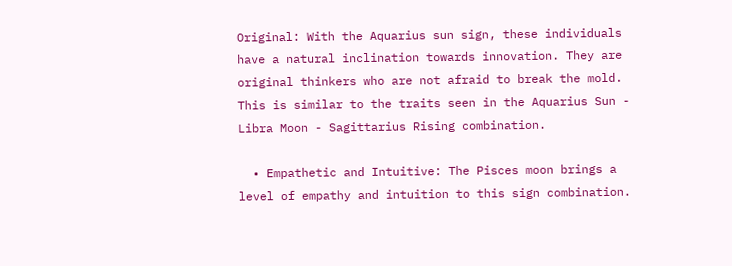Original: With the Aquarius sun sign, these individuals have a natural inclination towards innovation. They are original thinkers who are not afraid to break the mold. This is similar to the traits seen in the Aquarius Sun - Libra Moon - Sagittarius Rising combination.

  • Empathetic and Intuitive: The Pisces moon brings a level of empathy and intuition to this sign combination.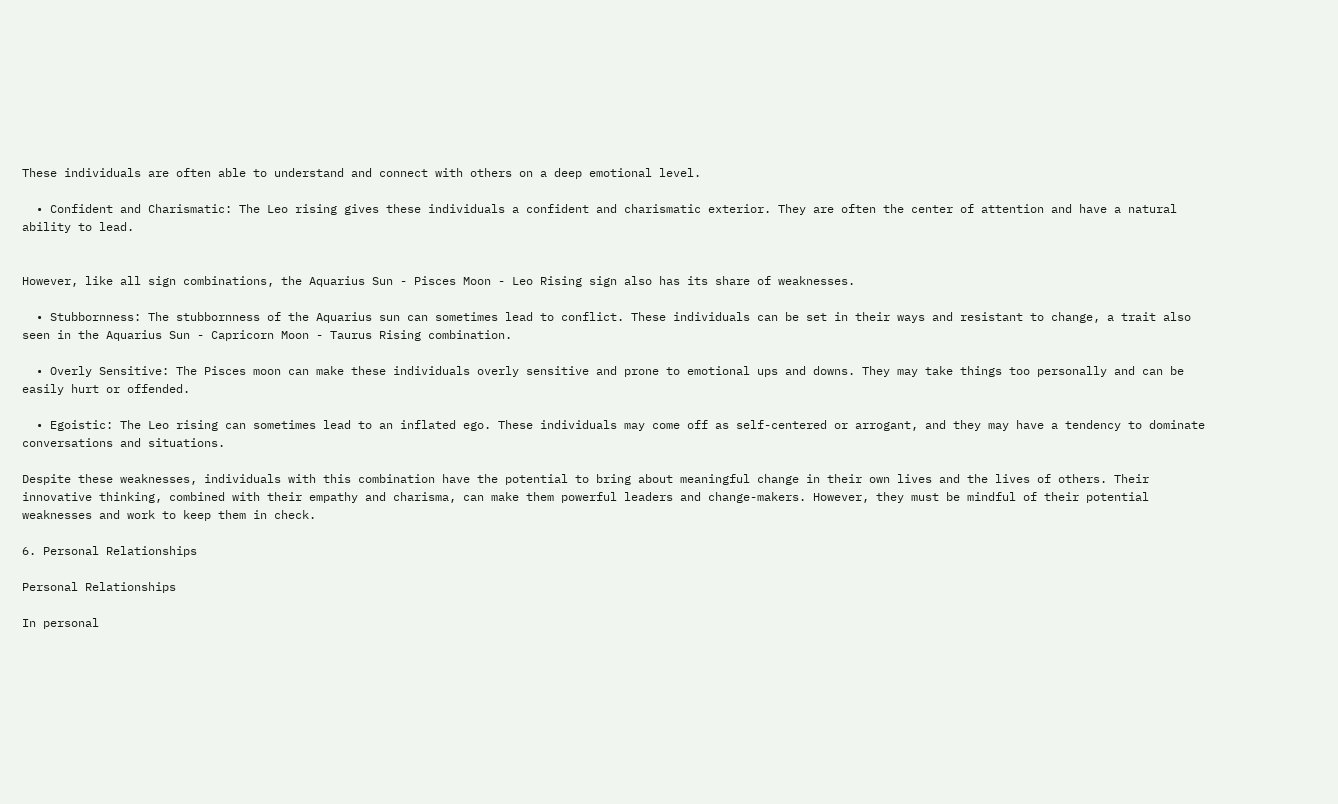These individuals are often able to understand and connect with others on a deep emotional level.

  • Confident and Charismatic: The Leo rising gives these individuals a confident and charismatic exterior. They are often the center of attention and have a natural ability to lead.


However, like all sign combinations, the Aquarius Sun - Pisces Moon - Leo Rising sign also has its share of weaknesses.

  • Stubbornness: The stubbornness of the Aquarius sun can sometimes lead to conflict. These individuals can be set in their ways and resistant to change, a trait also seen in the Aquarius Sun - Capricorn Moon - Taurus Rising combination.

  • Overly Sensitive: The Pisces moon can make these individuals overly sensitive and prone to emotional ups and downs. They may take things too personally and can be easily hurt or offended.

  • Egoistic: The Leo rising can sometimes lead to an inflated ego. These individuals may come off as self-centered or arrogant, and they may have a tendency to dominate conversations and situations.

Despite these weaknesses, individuals with this combination have the potential to bring about meaningful change in their own lives and the lives of others. Their innovative thinking, combined with their empathy and charisma, can make them powerful leaders and change-makers. However, they must be mindful of their potential weaknesses and work to keep them in check.

6. Personal Relationships

Personal Relationships

In personal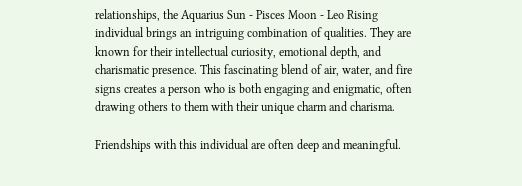relationships, the Aquarius Sun - Pisces Moon - Leo Rising individual brings an intriguing combination of qualities. They are known for their intellectual curiosity, emotional depth, and charismatic presence. This fascinating blend of air, water, and fire signs creates a person who is both engaging and enigmatic, often drawing others to them with their unique charm and charisma.

Friendships with this individual are often deep and meaningful.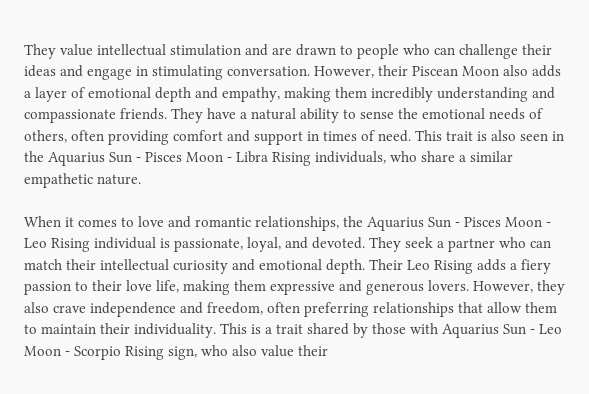They value intellectual stimulation and are drawn to people who can challenge their ideas and engage in stimulating conversation. However, their Piscean Moon also adds a layer of emotional depth and empathy, making them incredibly understanding and compassionate friends. They have a natural ability to sense the emotional needs of others, often providing comfort and support in times of need. This trait is also seen in the Aquarius Sun - Pisces Moon - Libra Rising individuals, who share a similar empathetic nature.

When it comes to love and romantic relationships, the Aquarius Sun - Pisces Moon - Leo Rising individual is passionate, loyal, and devoted. They seek a partner who can match their intellectual curiosity and emotional depth. Their Leo Rising adds a fiery passion to their love life, making them expressive and generous lovers. However, they also crave independence and freedom, often preferring relationships that allow them to maintain their individuality. This is a trait shared by those with Aquarius Sun - Leo Moon - Scorpio Rising sign, who also value their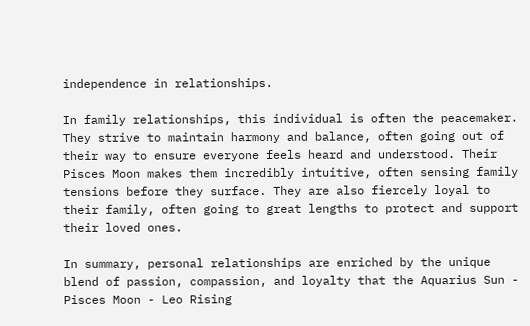independence in relationships.

In family relationships, this individual is often the peacemaker. They strive to maintain harmony and balance, often going out of their way to ensure everyone feels heard and understood. Their Pisces Moon makes them incredibly intuitive, often sensing family tensions before they surface. They are also fiercely loyal to their family, often going to great lengths to protect and support their loved ones.

In summary, personal relationships are enriched by the unique blend of passion, compassion, and loyalty that the Aquarius Sun - Pisces Moon - Leo Rising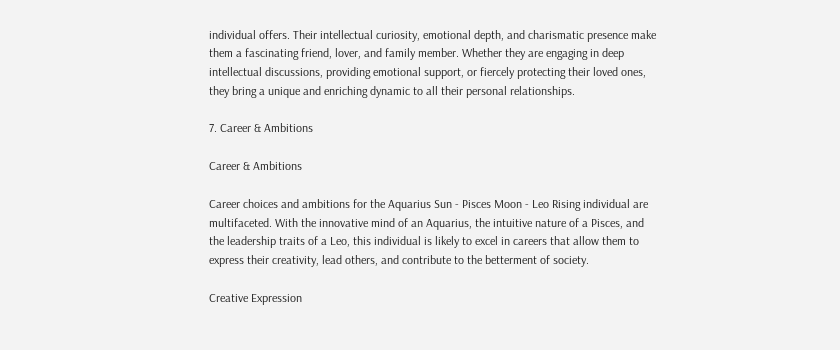individual offers. Their intellectual curiosity, emotional depth, and charismatic presence make them a fascinating friend, lover, and family member. Whether they are engaging in deep intellectual discussions, providing emotional support, or fiercely protecting their loved ones, they bring a unique and enriching dynamic to all their personal relationships.

7. Career & Ambitions

Career & Ambitions

Career choices and ambitions for the Aquarius Sun - Pisces Moon - Leo Rising individual are multifaceted. With the innovative mind of an Aquarius, the intuitive nature of a Pisces, and the leadership traits of a Leo, this individual is likely to excel in careers that allow them to express their creativity, lead others, and contribute to the betterment of society.

Creative Expression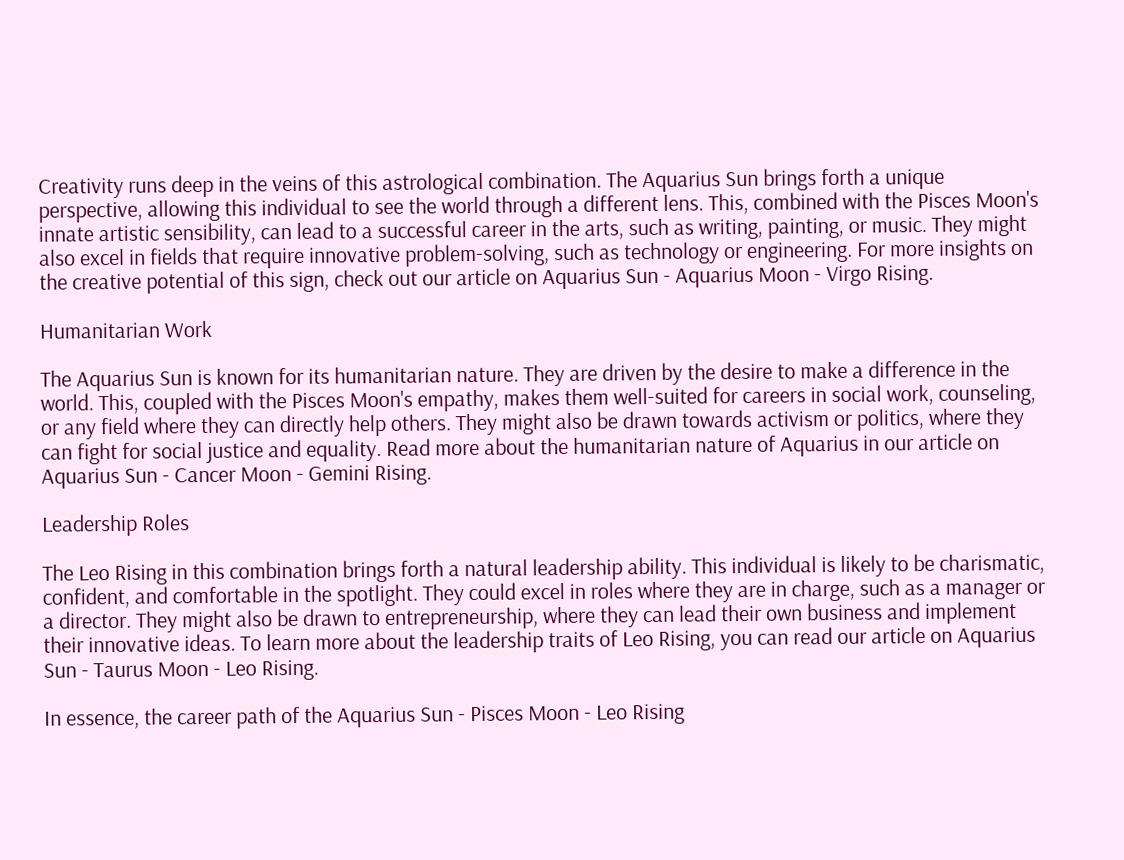Creativity runs deep in the veins of this astrological combination. The Aquarius Sun brings forth a unique perspective, allowing this individual to see the world through a different lens. This, combined with the Pisces Moon's innate artistic sensibility, can lead to a successful career in the arts, such as writing, painting, or music. They might also excel in fields that require innovative problem-solving, such as technology or engineering. For more insights on the creative potential of this sign, check out our article on Aquarius Sun - Aquarius Moon - Virgo Rising.

Humanitarian Work

The Aquarius Sun is known for its humanitarian nature. They are driven by the desire to make a difference in the world. This, coupled with the Pisces Moon's empathy, makes them well-suited for careers in social work, counseling, or any field where they can directly help others. They might also be drawn towards activism or politics, where they can fight for social justice and equality. Read more about the humanitarian nature of Aquarius in our article on Aquarius Sun - Cancer Moon - Gemini Rising.

Leadership Roles

The Leo Rising in this combination brings forth a natural leadership ability. This individual is likely to be charismatic, confident, and comfortable in the spotlight. They could excel in roles where they are in charge, such as a manager or a director. They might also be drawn to entrepreneurship, where they can lead their own business and implement their innovative ideas. To learn more about the leadership traits of Leo Rising, you can read our article on Aquarius Sun - Taurus Moon - Leo Rising.

In essence, the career path of the Aquarius Sun - Pisces Moon - Leo Rising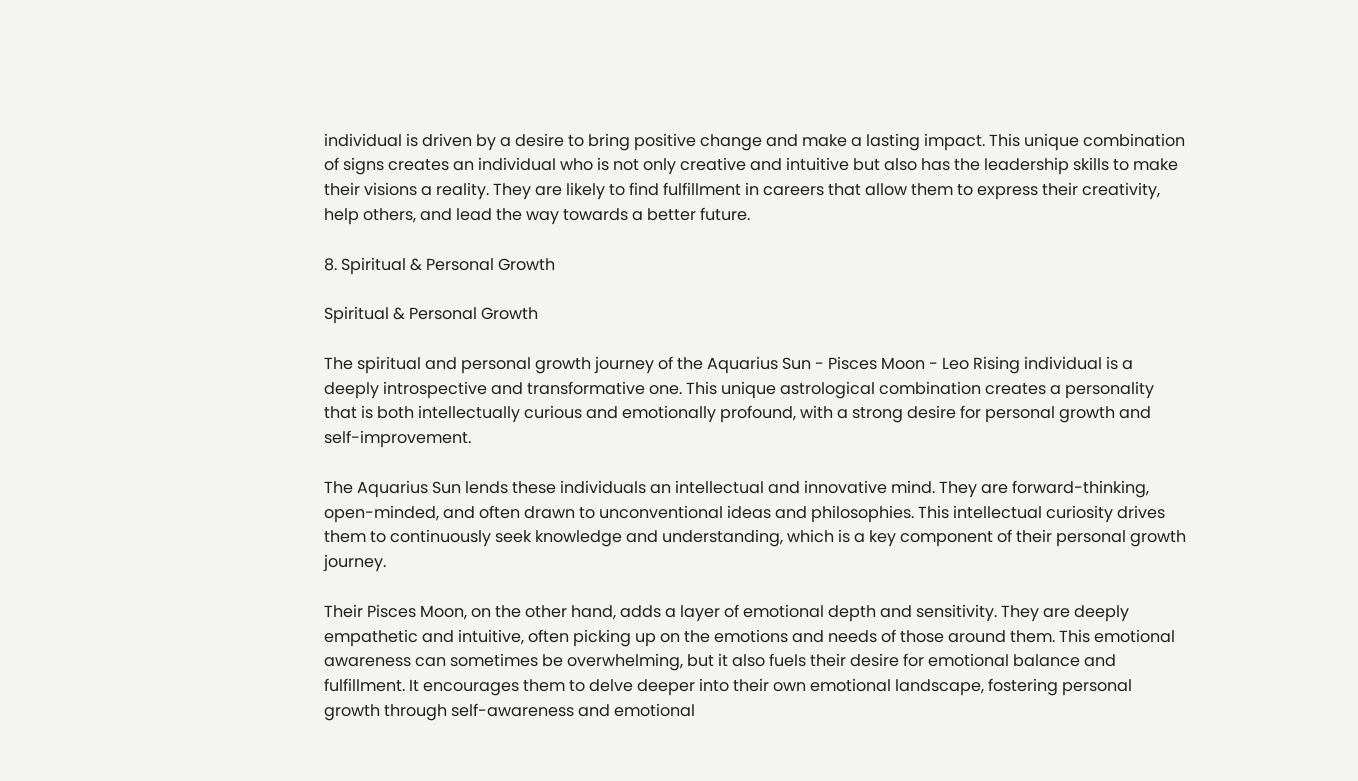individual is driven by a desire to bring positive change and make a lasting impact. This unique combination of signs creates an individual who is not only creative and intuitive but also has the leadership skills to make their visions a reality. They are likely to find fulfillment in careers that allow them to express their creativity, help others, and lead the way towards a better future.

8. Spiritual & Personal Growth

Spiritual & Personal Growth

The spiritual and personal growth journey of the Aquarius Sun - Pisces Moon - Leo Rising individual is a deeply introspective and transformative one. This unique astrological combination creates a personality that is both intellectually curious and emotionally profound, with a strong desire for personal growth and self-improvement.

The Aquarius Sun lends these individuals an intellectual and innovative mind. They are forward-thinking, open-minded, and often drawn to unconventional ideas and philosophies. This intellectual curiosity drives them to continuously seek knowledge and understanding, which is a key component of their personal growth journey.

Their Pisces Moon, on the other hand, adds a layer of emotional depth and sensitivity. They are deeply empathetic and intuitive, often picking up on the emotions and needs of those around them. This emotional awareness can sometimes be overwhelming, but it also fuels their desire for emotional balance and fulfillment. It encourages them to delve deeper into their own emotional landscape, fostering personal growth through self-awareness and emotional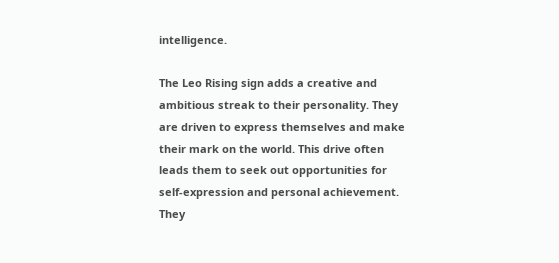intelligence.

The Leo Rising sign adds a creative and ambitious streak to their personality. They are driven to express themselves and make their mark on the world. This drive often leads them to seek out opportunities for self-expression and personal achievement. They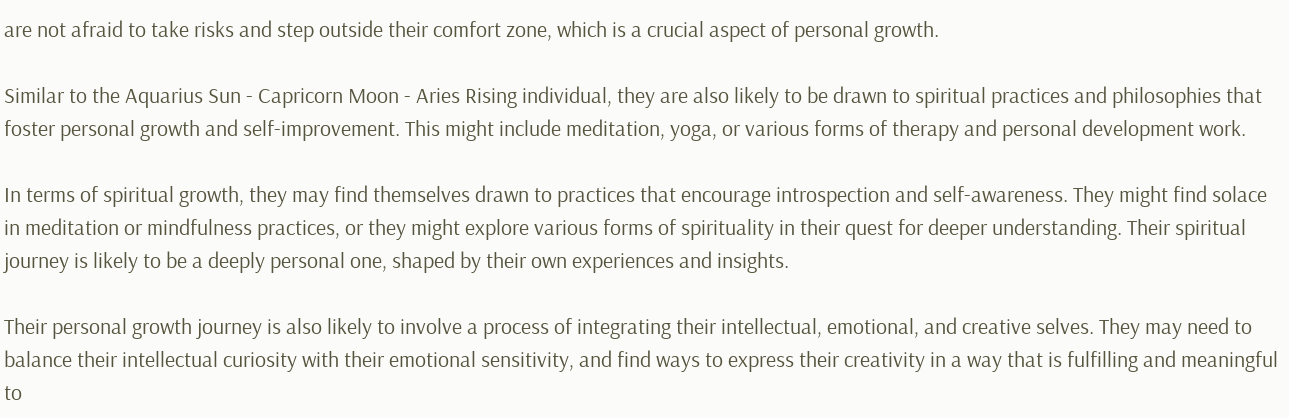are not afraid to take risks and step outside their comfort zone, which is a crucial aspect of personal growth.

Similar to the Aquarius Sun - Capricorn Moon - Aries Rising individual, they are also likely to be drawn to spiritual practices and philosophies that foster personal growth and self-improvement. This might include meditation, yoga, or various forms of therapy and personal development work.

In terms of spiritual growth, they may find themselves drawn to practices that encourage introspection and self-awareness. They might find solace in meditation or mindfulness practices, or they might explore various forms of spirituality in their quest for deeper understanding. Their spiritual journey is likely to be a deeply personal one, shaped by their own experiences and insights.

Their personal growth journey is also likely to involve a process of integrating their intellectual, emotional, and creative selves. They may need to balance their intellectual curiosity with their emotional sensitivity, and find ways to express their creativity in a way that is fulfilling and meaningful to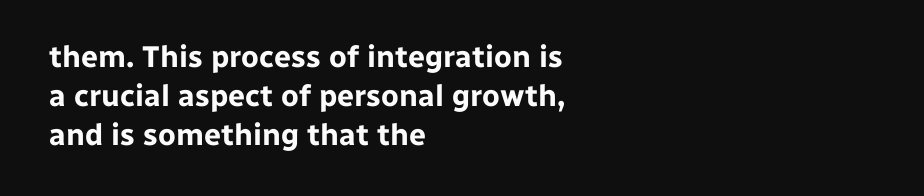them. This process of integration is a crucial aspect of personal growth, and is something that the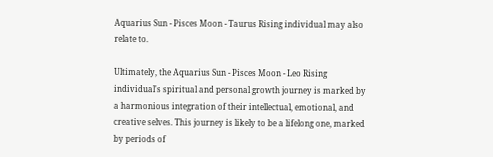Aquarius Sun - Pisces Moon - Taurus Rising individual may also relate to.

Ultimately, the Aquarius Sun - Pisces Moon - Leo Rising individual's spiritual and personal growth journey is marked by a harmonious integration of their intellectual, emotional, and creative selves. This journey is likely to be a lifelong one, marked by periods of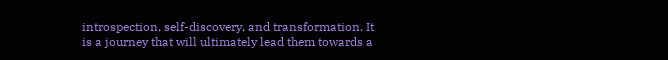introspection, self-discovery, and transformation. It is a journey that will ultimately lead them towards a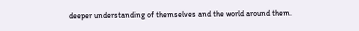deeper understanding of themselves and the world around them.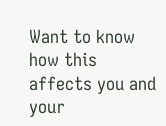Want to know how this affects you and your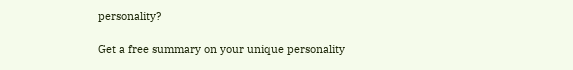personality?

Get a free summary on your unique personality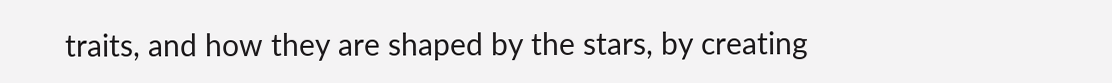traits, and how they are shaped by the stars, by creating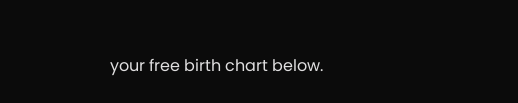your free birth chart below.